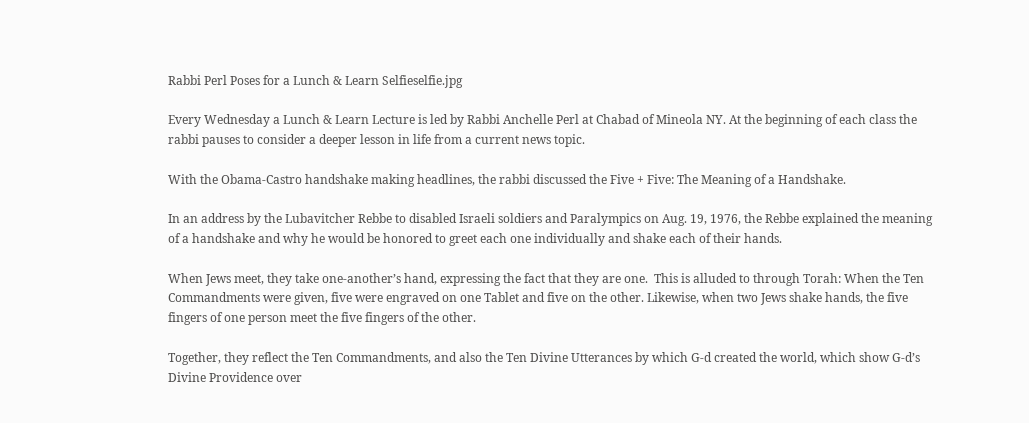Rabbi Perl Poses for a Lunch & Learn Selfieselfie.jpg

Every Wednesday a Lunch & Learn Lecture is led by Rabbi Anchelle Perl at Chabad of Mineola NY. At the beginning of each class the rabbi pauses to consider a deeper lesson in life from a current news topic.

With the Obama-Castro handshake making headlines, the rabbi discussed the Five + Five: The Meaning of a Handshake.

In an address by the Lubavitcher Rebbe to disabled Israeli soldiers and Paralympics on Aug. 19, 1976, the Rebbe explained the meaning of a handshake and why he would be honored to greet each one individually and shake each of their hands.

When Jews meet, they take one-another’s hand, expressing the fact that they are one.  This is alluded to through Torah: When the Ten Commandments were given, five were engraved on one Tablet and five on the other. Likewise, when two Jews shake hands, the five fingers of one person meet the five fingers of the other.

Together, they reflect the Ten Commandments, and also the Ten Divine Utterances by which G‑d created the world, which show G‑d’s Divine Providence over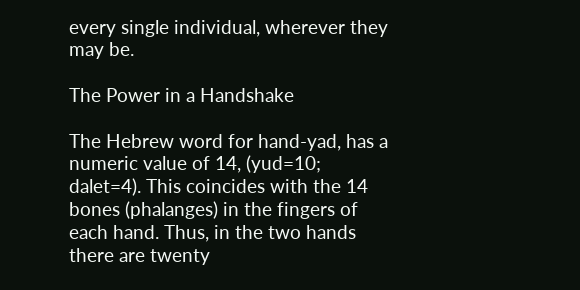every single individual, wherever they may be.

The Power in a Handshake

The Hebrew word for hand-yad, has a numeric value of 14, (yud=10; dalet=4). This coincides with the 14 bones (phalanges) in the fingers of each hand. Thus, in the two hands there are twenty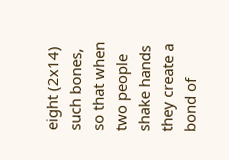eight (2x14) such bones, so that when two people shake hands they create a bond of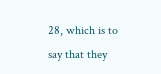28, which is to say that they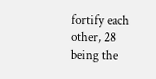fortify each other, 28 being the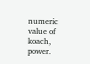numeric value of koach, power.